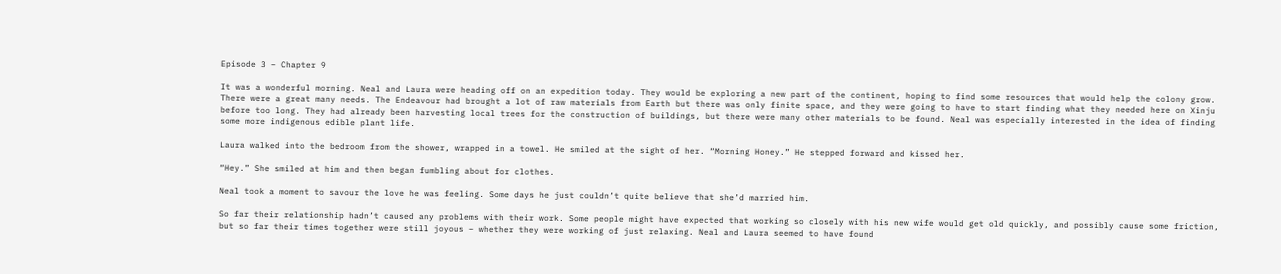Episode 3 – Chapter 9

It was a wonderful morning. Neal and Laura were heading off on an expedition today. They would be exploring a new part of the continent, hoping to find some resources that would help the colony grow. There were a great many needs. The Endeavour had brought a lot of raw materials from Earth but there was only finite space, and they were going to have to start finding what they needed here on Xinju before too long. They had already been harvesting local trees for the construction of buildings, but there were many other materials to be found. Neal was especially interested in the idea of finding some more indigenous edible plant life.

Laura walked into the bedroom from the shower, wrapped in a towel. He smiled at the sight of her. “Morning Honey.” He stepped forward and kissed her.

“Hey.” She smiled at him and then began fumbling about for clothes.

Neal took a moment to savour the love he was feeling. Some days he just couldn’t quite believe that she’d married him.

So far their relationship hadn’t caused any problems with their work. Some people might have expected that working so closely with his new wife would get old quickly, and possibly cause some friction, but so far their times together were still joyous – whether they were working of just relaxing. Neal and Laura seemed to have found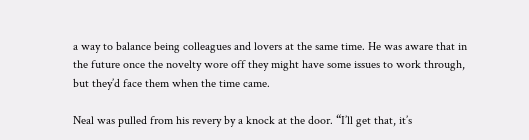a way to balance being colleagues and lovers at the same time. He was aware that in the future once the novelty wore off they might have some issues to work through, but they’d face them when the time came.

Neal was pulled from his revery by a knock at the door. “I’ll get that, it’s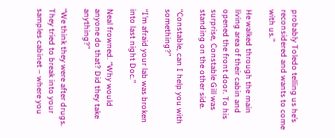probably Toledo telling us he’s reconsidered and wants to come with us.”

He walked through the main living area of their cabin and opened the front door. To his surprise, Constable Gill was standing on the other side.

“Constable, can I help you with something?”

“I’m afraid your lab was broken into last night Doc.”

Neal frowned. “Why would anyone do that? Did they take anything?”

“We think they were after drugs. They tried to break into your samples cabinet – where you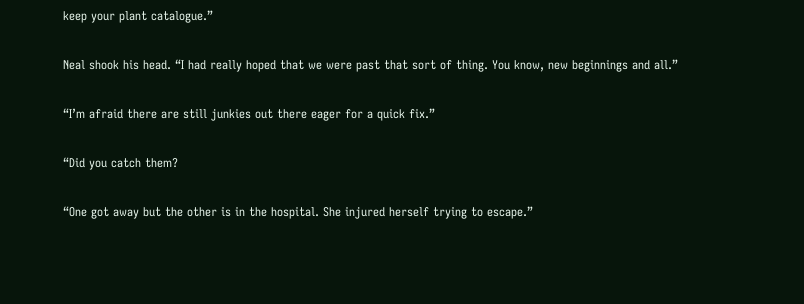keep your plant catalogue.”

Neal shook his head. “I had really hoped that we were past that sort of thing. You know, new beginnings and all.”

“I’m afraid there are still junkies out there eager for a quick fix.”

“Did you catch them?

“One got away but the other is in the hospital. She injured herself trying to escape.”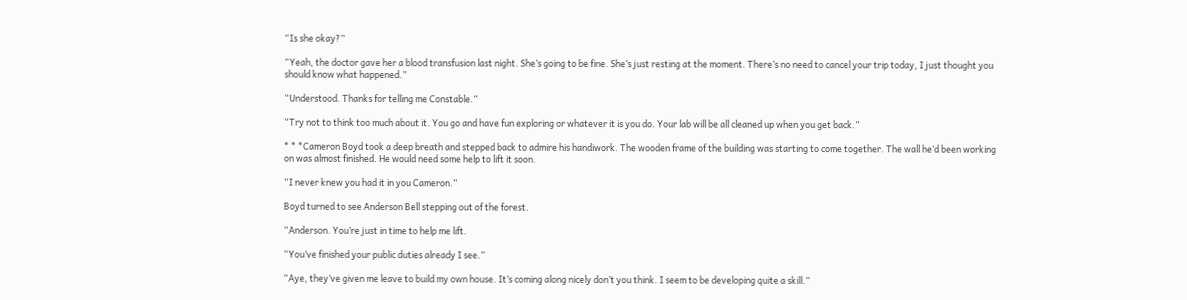“Is she okay?”

“Yeah, the doctor gave her a blood transfusion last night. She’s going to be fine. She’s just resting at the moment. There’s no need to cancel your trip today, I just thought you should know what happened.”

“Understood. Thanks for telling me Constable.”

“Try not to think too much about it. You go and have fun exploring or whatever it is you do. Your lab will be all cleaned up when you get back.”

* * *Cameron Boyd took a deep breath and stepped back to admire his handiwork. The wooden frame of the building was starting to come together. The wall he’d been working on was almost finished. He would need some help to lift it soon.

“I never knew you had it in you Cameron.”

Boyd turned to see Anderson Bell stepping out of the forest.

“Anderson. You’re just in time to help me lift.

“You’ve finished your public duties already I see.”

“Aye, they’ve given me leave to build my own house. It’s coming along nicely don’t you think. I seem to be developing quite a skill.”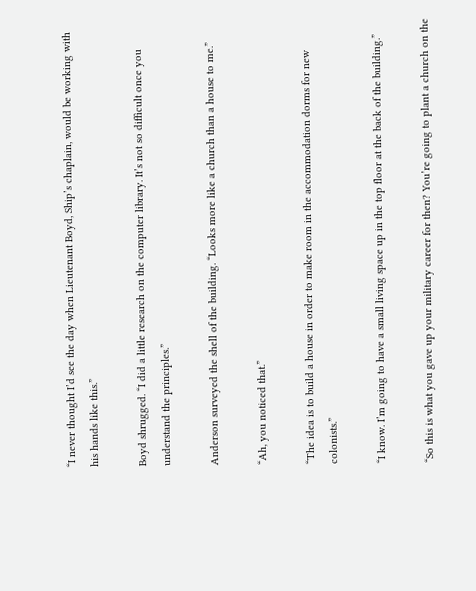“I never thought I’d see the day when Lieutenant Boyd, Ship’s chaplain, would be working with his hands like this.”

Boyd shrugged. “I did a little research on the computer library. It’s not so difficult once you understand the principles.”

Anderson surveyed the shell of the building. “Looks more like a church than a house to me.”

“Ah, you noticed that.”

“The idea is to build a house in order to make room in the accommodation dorms for new colonists.”

“I know. I’m going to have a small living space up in the top floor at the back of the building.”

“So this is what you gave up your military career for then? You’re going to plant a church on the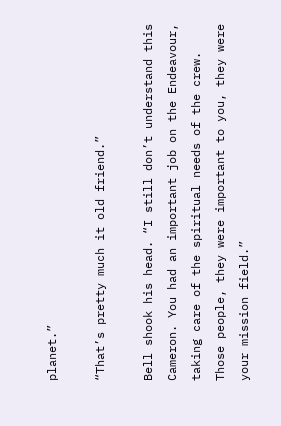planet.”

“That’s pretty much it old friend.”

Bell shook his head. “I still don’t understand this Cameron. You had an important job on the Endeavour, taking care of the spiritual needs of the crew. Those people, they were important to you, they were your mission field.”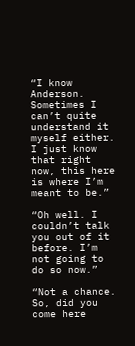“I know Anderson. Sometimes I can’t quite understand it myself either. I just know that right now, this here is where I’m meant to be.”

“Oh well. I couldn’t talk you out of it before. I’m not going to do so now.”

“Not a chance. So, did you come here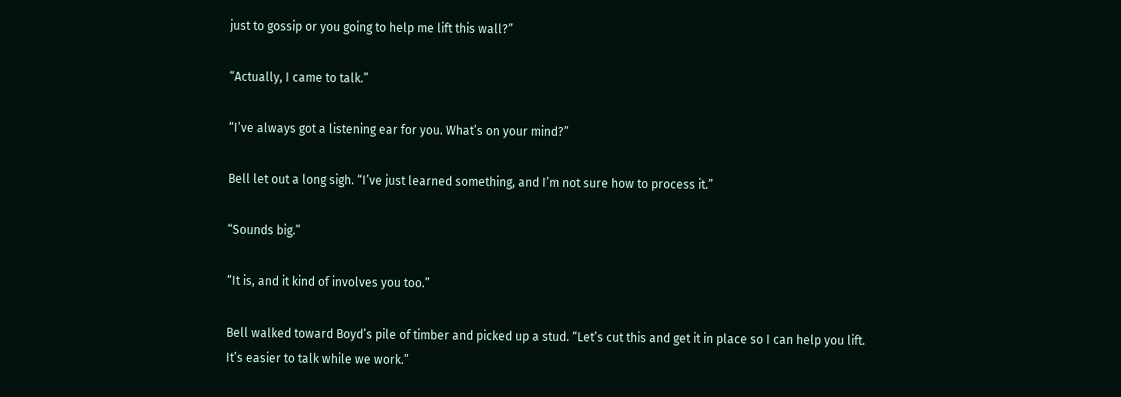just to gossip or you going to help me lift this wall?”

“Actually, I came to talk.”

“I’ve always got a listening ear for you. What’s on your mind?”

Bell let out a long sigh. “I’ve just learned something, and I’m not sure how to process it.”

“Sounds big.”

“It is, and it kind of involves you too.”

Bell walked toward Boyd’s pile of timber and picked up a stud. “Let’s cut this and get it in place so I can help you lift. It’s easier to talk while we work.”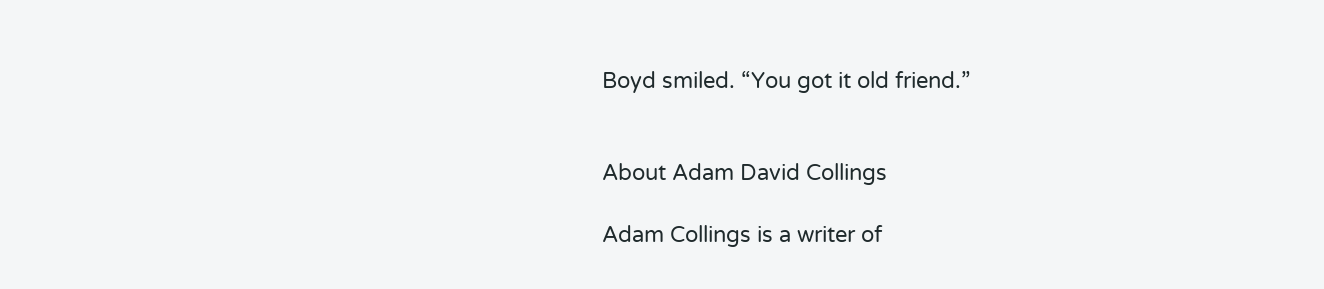Boyd smiled. “You got it old friend.”


About Adam David Collings

Adam Collings is a writer of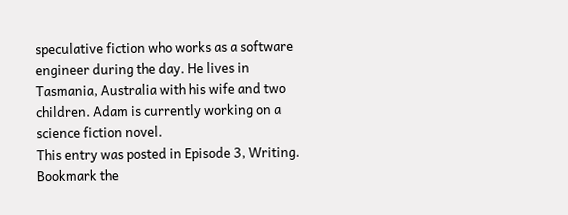speculative fiction who works as a software engineer during the day. He lives in Tasmania, Australia with his wife and two children. Adam is currently working on a science fiction novel.
This entry was posted in Episode 3, Writing. Bookmark the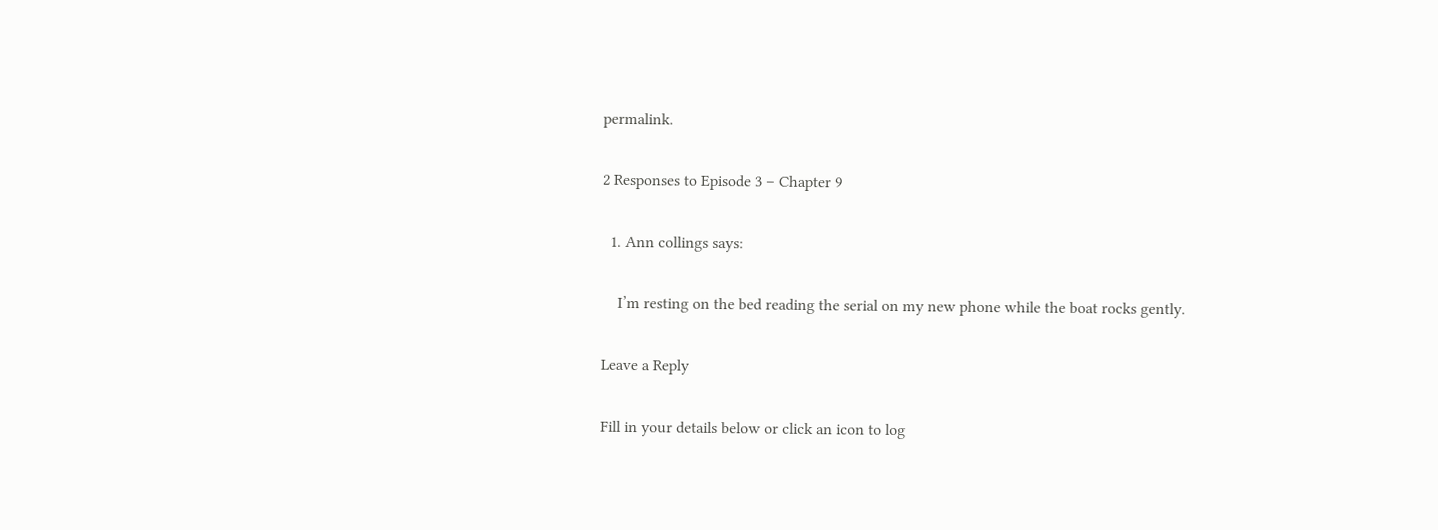permalink.

2 Responses to Episode 3 – Chapter 9

  1. Ann collings says:

    I’m resting on the bed reading the serial on my new phone while the boat rocks gently.

Leave a Reply

Fill in your details below or click an icon to log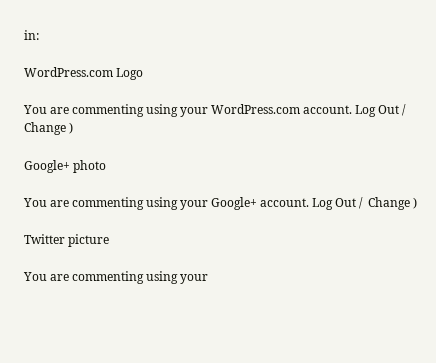in:

WordPress.com Logo

You are commenting using your WordPress.com account. Log Out /  Change )

Google+ photo

You are commenting using your Google+ account. Log Out /  Change )

Twitter picture

You are commenting using your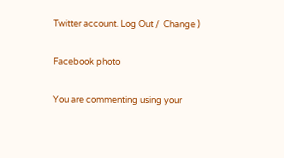Twitter account. Log Out /  Change )

Facebook photo

You are commenting using your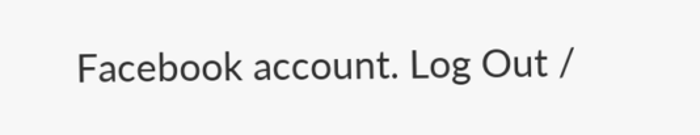Facebook account. Log Out /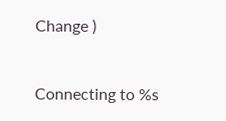Change )


Connecting to %s